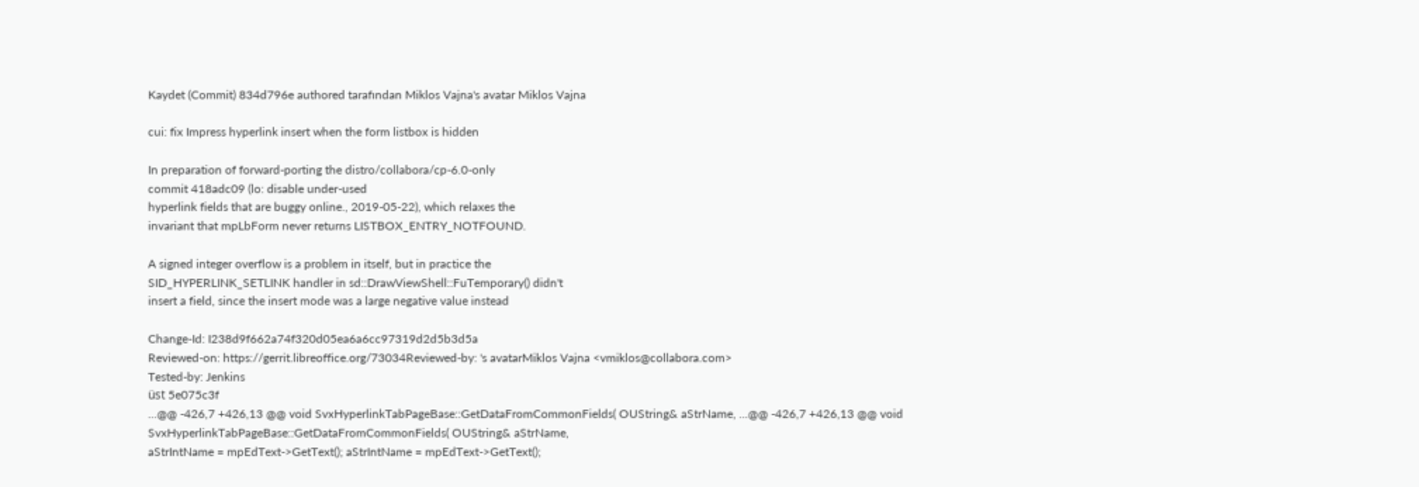Kaydet (Commit) 834d796e authored tarafından Miklos Vajna's avatar Miklos Vajna

cui: fix Impress hyperlink insert when the form listbox is hidden

In preparation of forward-porting the distro/collabora/cp-6.0-only
commit 418adc09 (lo: disable under-used
hyperlink fields that are buggy online., 2019-05-22), which relaxes the
invariant that mpLbForm never returns LISTBOX_ENTRY_NOTFOUND.

A signed integer overflow is a problem in itself, but in practice the
SID_HYPERLINK_SETLINK handler in sd::DrawViewShell::FuTemporary() didn't
insert a field, since the insert mode was a large negative value instead

Change-Id: I238d9f662a74f320d05ea6a6cc97319d2d5b3d5a
Reviewed-on: https://gerrit.libreoffice.org/73034Reviewed-by: 's avatarMiklos Vajna <vmiklos@collabora.com>
Tested-by: Jenkins
üst 5e075c3f
...@@ -426,7 +426,13 @@ void SvxHyperlinkTabPageBase::GetDataFromCommonFields( OUString& aStrName, ...@@ -426,7 +426,13 @@ void SvxHyperlinkTabPageBase::GetDataFromCommonFields( OUString& aStrName,
aStrIntName = mpEdText->GetText(); aStrIntName = mpEdText->GetText();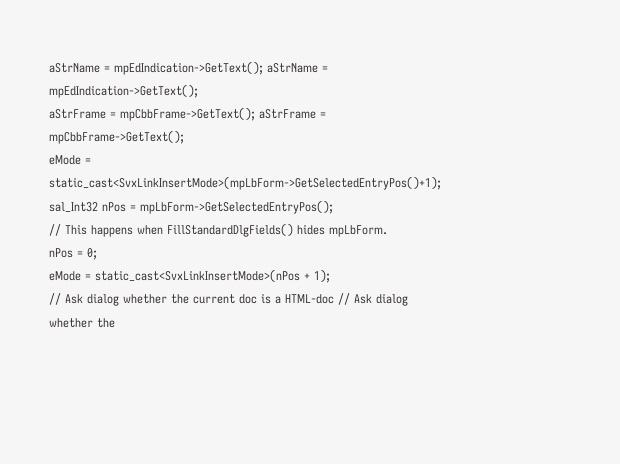aStrName = mpEdIndication->GetText(); aStrName = mpEdIndication->GetText();
aStrFrame = mpCbbFrame->GetText(); aStrFrame = mpCbbFrame->GetText();
eMode = static_cast<SvxLinkInsertMode>(mpLbForm->GetSelectedEntryPos()+1);
sal_Int32 nPos = mpLbForm->GetSelectedEntryPos();
// This happens when FillStandardDlgFields() hides mpLbForm.
nPos = 0;
eMode = static_cast<SvxLinkInsertMode>(nPos + 1);
// Ask dialog whether the current doc is a HTML-doc // Ask dialog whether the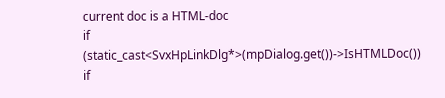current doc is a HTML-doc
if (static_cast<SvxHpLinkDlg*>(mpDialog.get())->IsHTMLDoc()) if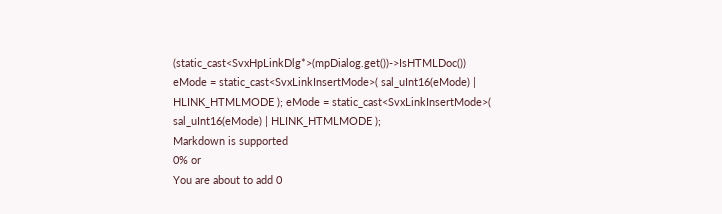(static_cast<SvxHpLinkDlg*>(mpDialog.get())->IsHTMLDoc())
eMode = static_cast<SvxLinkInsertMode>( sal_uInt16(eMode) | HLINK_HTMLMODE ); eMode = static_cast<SvxLinkInsertMode>( sal_uInt16(eMode) | HLINK_HTMLMODE );
Markdown is supported
0% or
You are about to add 0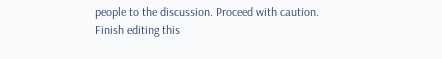people to the discussion. Proceed with caution.
Finish editing this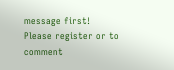message first!
Please register or to comment